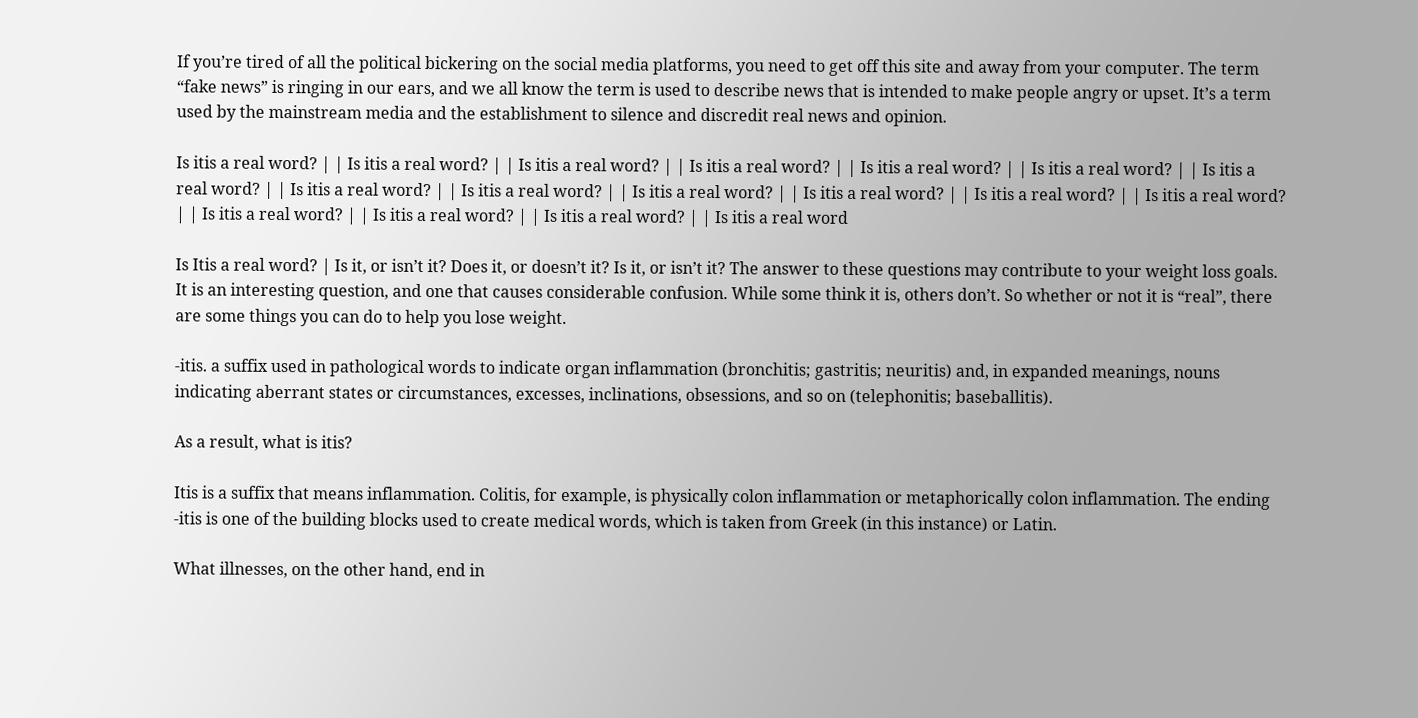If you’re tired of all the political bickering on the social media platforms, you need to get off this site and away from your computer. The term “fake news” is ringing in our ears, and we all know the term is used to describe news that is intended to make people angry or upset. It’s a term used by the mainstream media and the establishment to silence and discredit real news and opinion.

Is itis a real word? | | Is itis a real word? | | Is itis a real word? | | Is itis a real word? | | Is itis a real word? | | Is itis a real word? | | Is itis a real word? | | Is itis a real word? | | Is itis a real word? | | Is itis a real word? | | Is itis a real word? | | Is itis a real word? | | Is itis a real word? | | Is itis a real word? | | Is itis a real word? | | Is itis a real word? | | Is itis a real word

Is Itis a real word? | Is it, or isn’t it? Does it, or doesn’t it? Is it, or isn’t it? The answer to these questions may contribute to your weight loss goals. It is an interesting question, and one that causes considerable confusion. While some think it is, others don’t. So whether or not it is “real”, there are some things you can do to help you lose weight.

-itis. a suffix used in pathological words to indicate organ inflammation (bronchitis; gastritis; neuritis) and, in expanded meanings, nouns indicating aberrant states or circumstances, excesses, inclinations, obsessions, and so on (telephonitis; baseballitis).

As a result, what is itis?

Itis is a suffix that means inflammation. Colitis, for example, is physically colon inflammation or metaphorically colon inflammation. The ending -itis is one of the building blocks used to create medical words, which is taken from Greek (in this instance) or Latin.

What illnesses, on the other hand, end in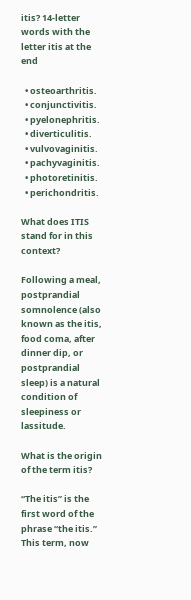itis? 14-letter words with the letter itis at the end

  • osteoarthritis.
  • conjunctivitis.
  • pyelonephritis.
  • diverticulitis.
  • vulvovaginitis.
  • pachyvaginitis.
  • photoretinitis.
  • perichondritis.

What does ITIS stand for in this context?

Following a meal, postprandial somnolence (also known as the itis, food coma, after dinner dip, or postprandial sleep) is a natural condition of sleepiness or lassitude.

What is the origin of the term itis?

“The itis” is the first word of the phrase “the itis.” This term, now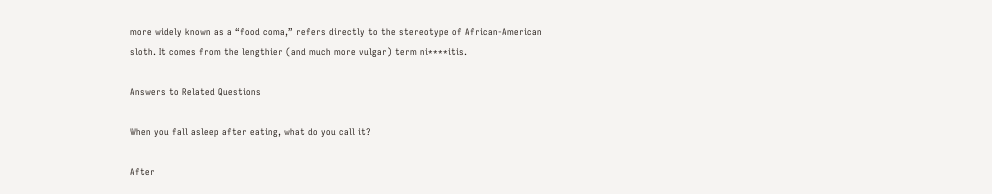more widely known as a “food coma,” refers directly to the stereotype of African-American sloth. It comes from the lengthier (and much more vulgar) term ni****itis.

Answers to Related Questions

When you fall asleep after eating, what do you call it?

After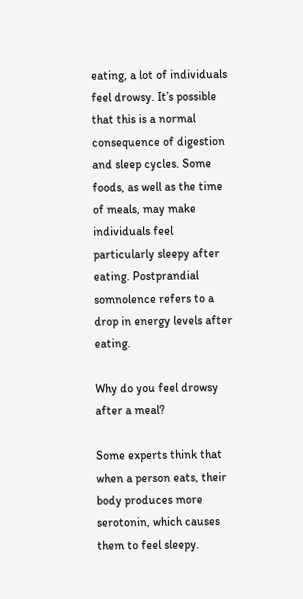eating, a lot of individuals feel drowsy. It’s possible that this is a normal consequence of digestion and sleep cycles. Some foods, as well as the time of meals, may make individuals feel particularly sleepy after eating. Postprandial somnolence refers to a drop in energy levels after eating.

Why do you feel drowsy after a meal?

Some experts think that when a person eats, their body produces more serotonin, which causes them to feel sleepy.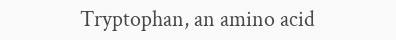Tryptophan, an amino acid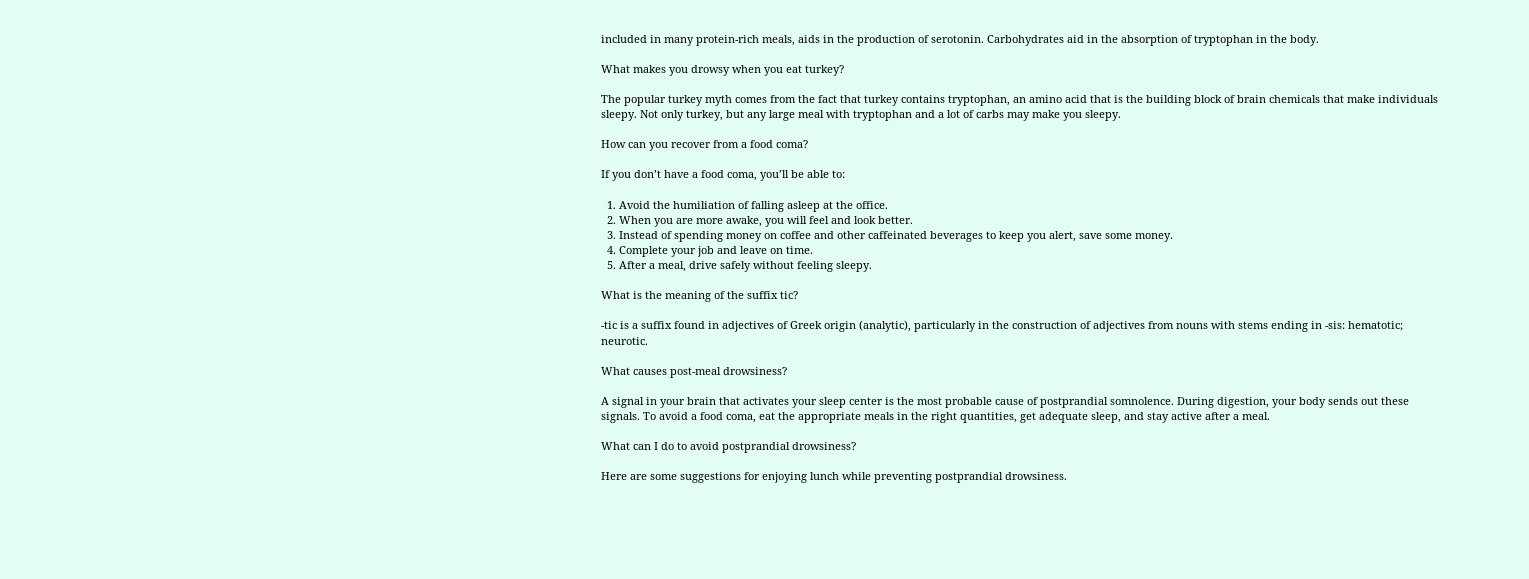included in many protein-rich meals, aids in the production of serotonin. Carbohydrates aid in the absorption of tryptophan in the body.

What makes you drowsy when you eat turkey?

The popular turkey myth comes from the fact that turkey contains tryptophan, an amino acid that is the building block of brain chemicals that make individuals sleepy. Not only turkey, but any large meal with tryptophan and a lot of carbs may make you sleepy.

How can you recover from a food coma?

If you don’t have a food coma, you’ll be able to:

  1. Avoid the humiliation of falling asleep at the office.
  2. When you are more awake, you will feel and look better.
  3. Instead of spending money on coffee and other caffeinated beverages to keep you alert, save some money.
  4. Complete your job and leave on time.
  5. After a meal, drive safely without feeling sleepy.

What is the meaning of the suffix tic?

-tic is a suffix found in adjectives of Greek origin (analytic), particularly in the construction of adjectives from nouns with stems ending in -sis: hematotic; neurotic.

What causes post-meal drowsiness?

A signal in your brain that activates your sleep center is the most probable cause of postprandial somnolence. During digestion, your body sends out these signals. To avoid a food coma, eat the appropriate meals in the right quantities, get adequate sleep, and stay active after a meal.

What can I do to avoid postprandial drowsiness?

Here are some suggestions for enjoying lunch while preventing postprandial drowsiness.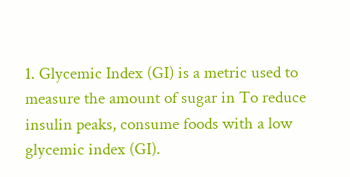1. Glycemic Index (GI) is a metric used to measure the amount of sugar in To reduce insulin peaks, consume foods with a low glycemic index (GI).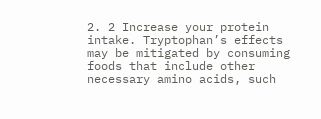2. 2 Increase your protein intake. Tryptophan’s effects may be mitigated by consuming foods that include other necessary amino acids, such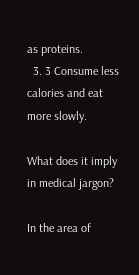as proteins.
  3. 3 Consume less calories and eat more slowly.

What does it imply in medical jargon?

In the area of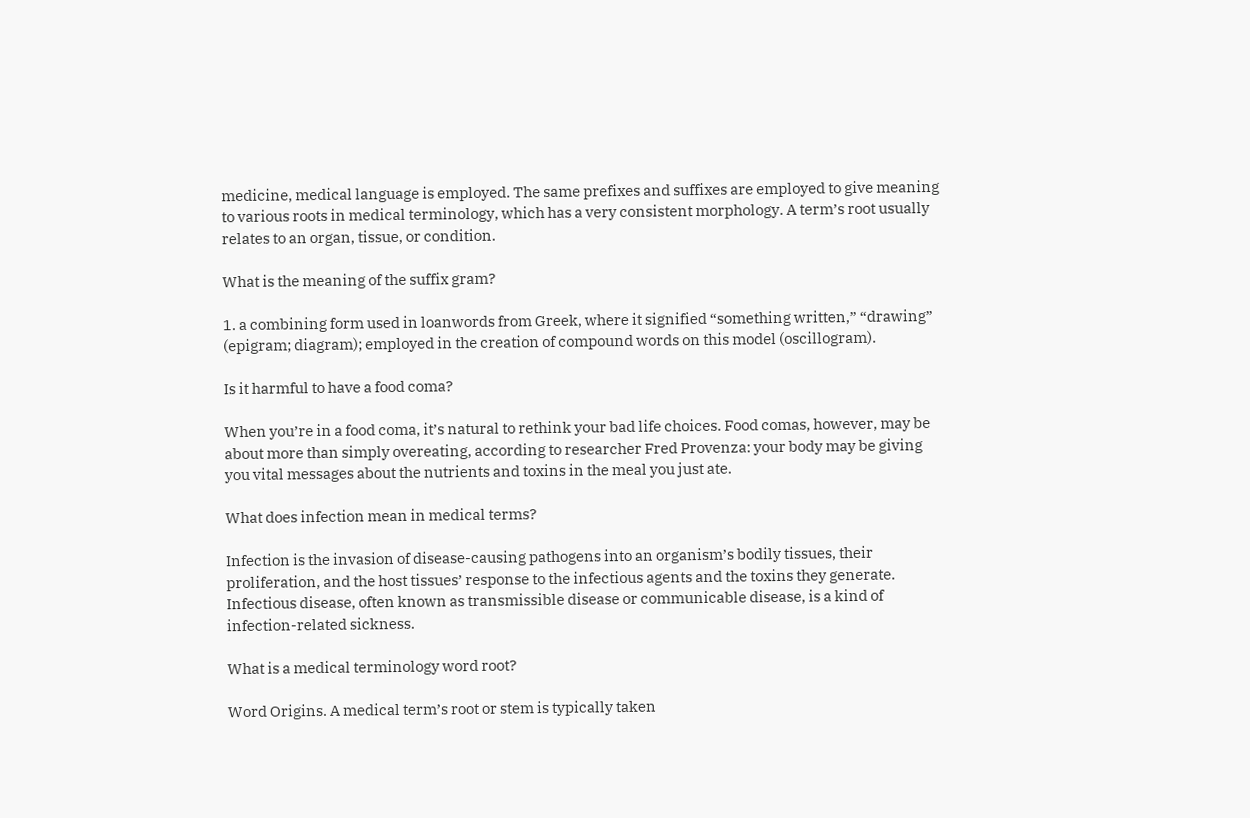medicine, medical language is employed. The same prefixes and suffixes are employed to give meaning to various roots in medical terminology, which has a very consistent morphology. A term’s root usually relates to an organ, tissue, or condition.

What is the meaning of the suffix gram?

1. a combining form used in loanwords from Greek, where it signified “something written,” “drawing” (epigram; diagram); employed in the creation of compound words on this model (oscillogram).

Is it harmful to have a food coma?

When you’re in a food coma, it’s natural to rethink your bad life choices. Food comas, however, may be about more than simply overeating, according to researcher Fred Provenza: your body may be giving you vital messages about the nutrients and toxins in the meal you just ate.

What does infection mean in medical terms?

Infection is the invasion of disease-causing pathogens into an organism’s bodily tissues, their proliferation, and the host tissues’ response to the infectious agents and the toxins they generate. Infectious disease, often known as transmissible disease or communicable disease, is a kind of infection-related sickness.

What is a medical terminology word root?

Word Origins. A medical term’s root or stem is typically taken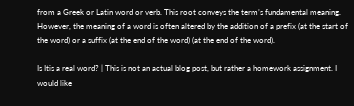from a Greek or Latin word or verb. This root conveys the term’s fundamental meaning. However, the meaning of a word is often altered by the addition of a prefix (at the start of the word) or a suffix (at the end of the word) (at the end of the word).

Is Itis a real word? | This is not an actual blog post, but rather a homework assignment. I would like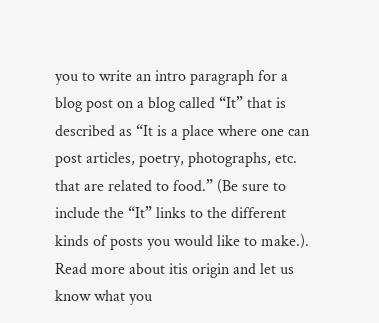you to write an intro paragraph for a blog post on a blog called “It” that is described as “It is a place where one can post articles, poetry, photographs, etc. that are related to food.” (Be sure to include the “It” links to the different kinds of posts you would like to make.). Read more about itis origin and let us know what you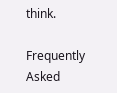think.

Frequently Asked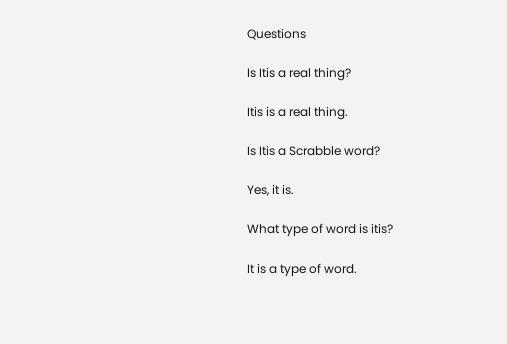Questions

Is Itis a real thing?

Itis is a real thing.

Is Itis a Scrabble word?

Yes, it is.

What type of word is itis?

It is a type of word.